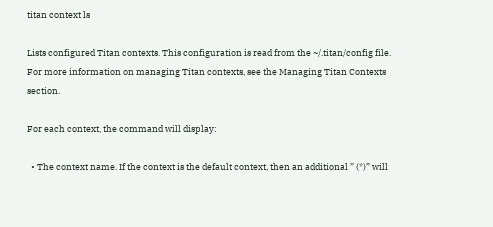titan context ls

Lists configured Titan contexts. This configuration is read from the ~/.titan/config file. For more information on managing Titan contexts, see the Managing Titan Contexts section.

For each context, the command will display:

  • The context name. If the context is the default context, then an additional ” (*)” will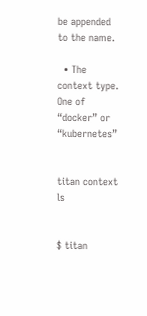be appended to the name.

  • The context type. One of “docker” or “kubernetes”


titan context ls


$ titan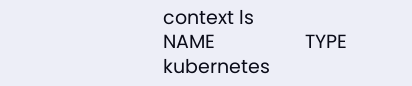context ls
NAME                  TYPE
kubernetes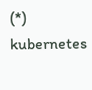(*)        kubernetes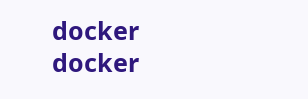docker                docker